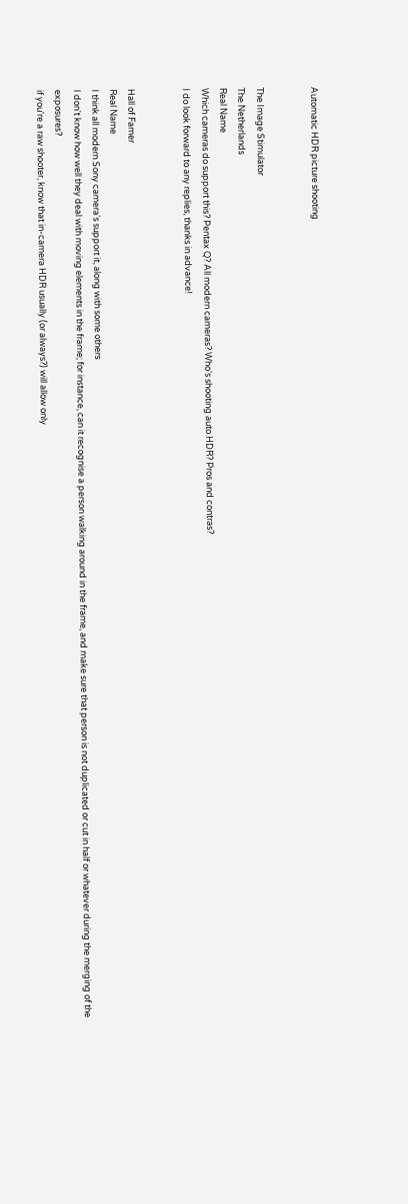Automatic HDR picture shooting


The Image Stimulator
The Netherlands
Real Name
Which cameras do support this? Pentax Q? All modern cameras? Who's shooting auto HDR? Pros and contras?
I do look forward to any replies, thanks in advance!


Hall of Famer
Real Name
I think all modern Sony camera's support it, along with some others
I don't know how well they deal with moving elements in the frame; for instance, can it recognise a person walking around in the frame, and make sure that person is not duplicated or cut in half or whatever during the merging of the exposures?
if you're a raw shooter, know that in-camera HDR usually (or always?) will allow only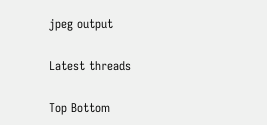jpeg output

Latest threads

Top Bottom